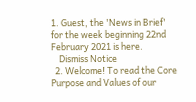1. Guest, the 'News in Brief' for the week beginning 22nd February 2021 is here.
    Dismiss Notice
  2. Welcome! To read the Core Purpose and Values of our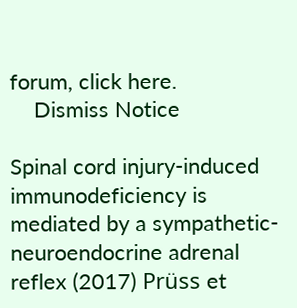forum, click here.
    Dismiss Notice

Spinal cord injury-induced immunodeficiency is mediated by a sympathetic-neuroendocrine adrenal reflex (2017) Prüss et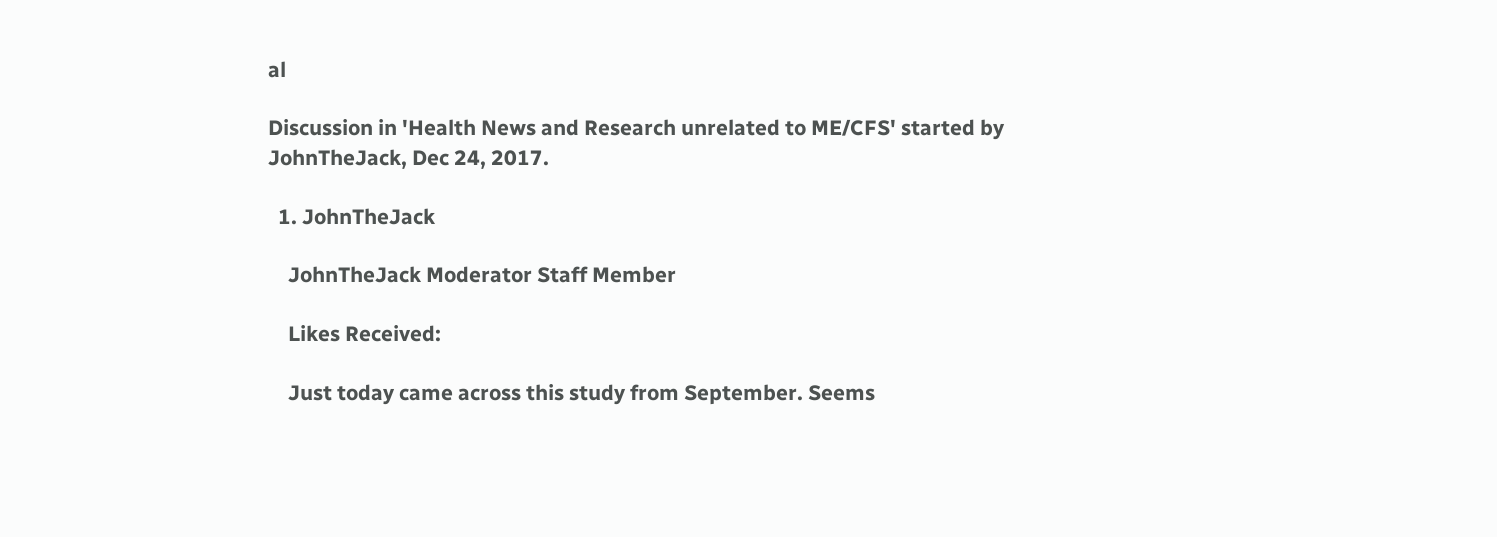al

Discussion in 'Health News and Research unrelated to ME/CFS' started by JohnTheJack, Dec 24, 2017.

  1. JohnTheJack

    JohnTheJack Moderator Staff Member

    Likes Received:

    Just today came across this study from September. Seems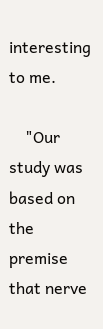interesting to me.

    "Our study was based on the premise that nerve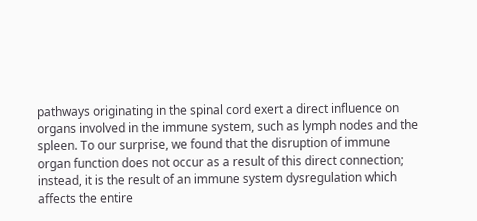pathways originating in the spinal cord exert a direct influence on organs involved in the immune system, such as lymph nodes and the spleen. To our surprise, we found that the disruption of immune organ function does not occur as a result of this direct connection; instead, it is the result of an immune system dysregulation which affects the entire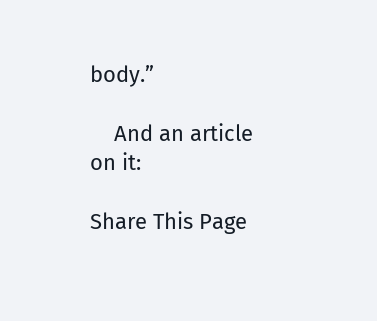body.”

    And an article on it:

Share This Page